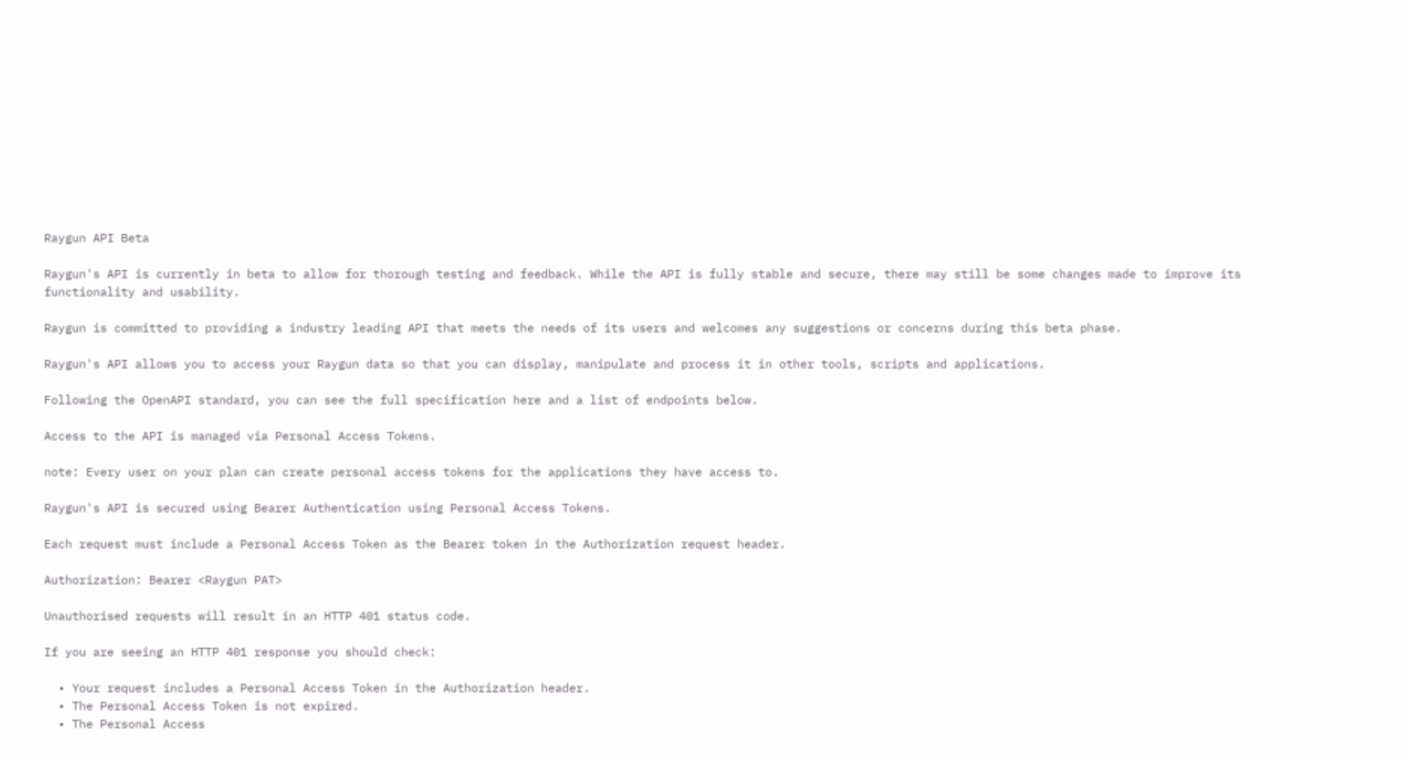Raygun API Beta

Raygun's API is currently in beta to allow for thorough testing and feedback. While the API is fully stable and secure, there may still be some changes made to improve its functionality and usability.

Raygun is committed to providing a industry leading API that meets the needs of its users and welcomes any suggestions or concerns during this beta phase.

Raygun's API allows you to access your Raygun data so that you can display, manipulate and process it in other tools, scripts and applications.

Following the OpenAPI standard, you can see the full specification here and a list of endpoints below.

Access to the API is managed via Personal Access Tokens.

note: Every user on your plan can create personal access tokens for the applications they have access to.

Raygun's API is secured using Bearer Authentication using Personal Access Tokens.

Each request must include a Personal Access Token as the Bearer token in the Authorization request header.

Authorization: Bearer <Raygun PAT>

Unauthorised requests will result in an HTTP 401 status code.

If you are seeing an HTTP 401 response you should check:

  • Your request includes a Personal Access Token in the Authorization header.
  • The Personal Access Token is not expired.
  • The Personal Access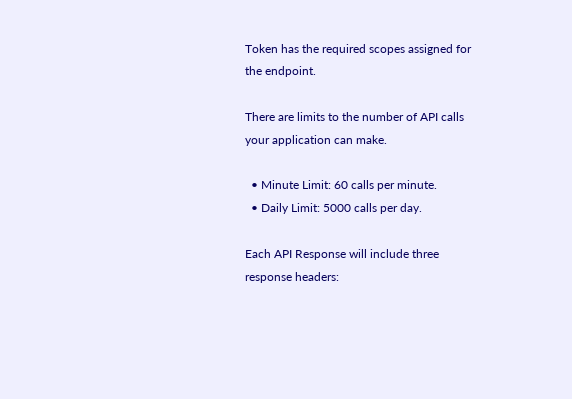Token has the required scopes assigned for the endpoint.

There are limits to the number of API calls your application can make.

  • Minute Limit: 60 calls per minute.
  • Daily Limit: 5000 calls per day.

Each API Response will include three response headers: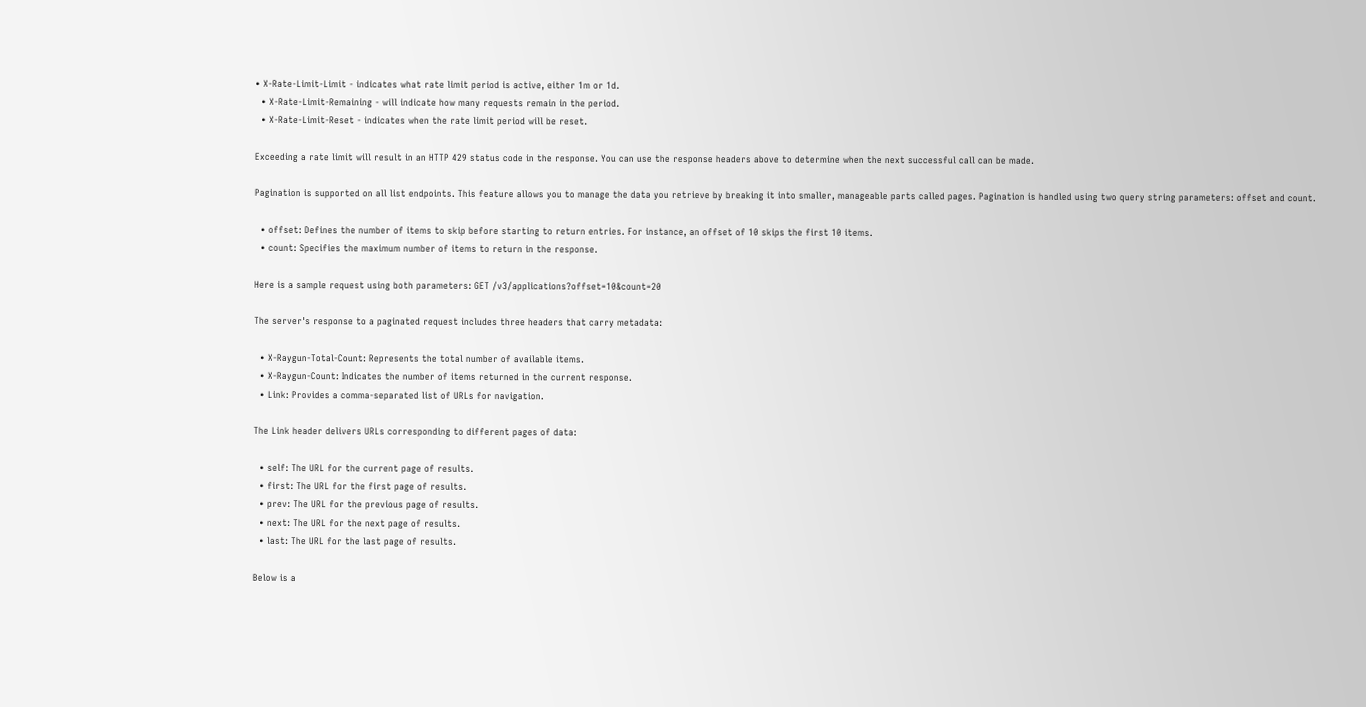• X-Rate-Limit-Limit - indicates what rate limit period is active, either 1m or 1d.
  • X-Rate-Limit-Remaining - will indicate how many requests remain in the period.
  • X-Rate-Limit-Reset - indicates when the rate limit period will be reset.

Exceeding a rate limit will result in an HTTP 429 status code in the response. You can use the response headers above to determine when the next successful call can be made.

Pagination is supported on all list endpoints. This feature allows you to manage the data you retrieve by breaking it into smaller, manageable parts called pages. Pagination is handled using two query string parameters: offset and count.

  • offset: Defines the number of items to skip before starting to return entries. For instance, an offset of 10 skips the first 10 items.
  • count: Specifies the maximum number of items to return in the response.

Here is a sample request using both parameters: GET /v3/applications?offset=10&count=20

The server's response to a paginated request includes three headers that carry metadata:

  • X-Raygun-Total-Count: Represents the total number of available items.
  • X-Raygun-Count: Indicates the number of items returned in the current response.
  • Link: Provides a comma-separated list of URLs for navigation.

The Link header delivers URLs corresponding to different pages of data:

  • self: The URL for the current page of results.
  • first: The URL for the first page of results.
  • prev: The URL for the previous page of results.
  • next: The URL for the next page of results.
  • last: The URL for the last page of results.

Below is a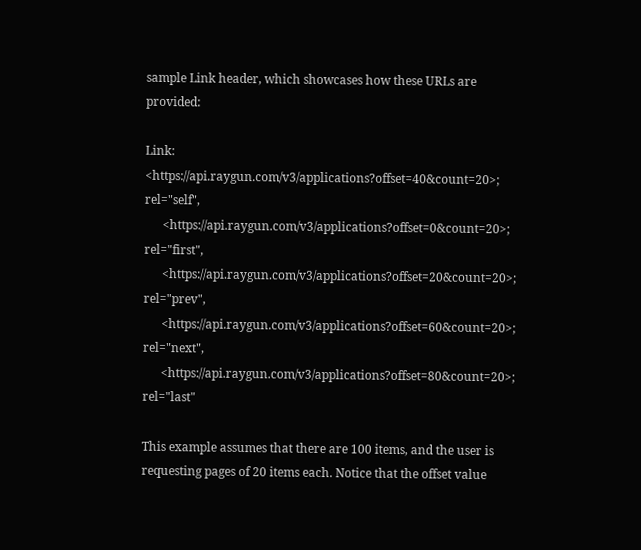sample Link header, which showcases how these URLs are provided:

Link: <https://api.raygun.com/v3/applications?offset=40&count=20>; rel="self",
      <https://api.raygun.com/v3/applications?offset=0&count=20>; rel="first",
      <https://api.raygun.com/v3/applications?offset=20&count=20>; rel="prev",
      <https://api.raygun.com/v3/applications?offset=60&count=20>; rel="next",
      <https://api.raygun.com/v3/applications?offset=80&count=20>; rel="last"

This example assumes that there are 100 items, and the user is requesting pages of 20 items each. Notice that the offset value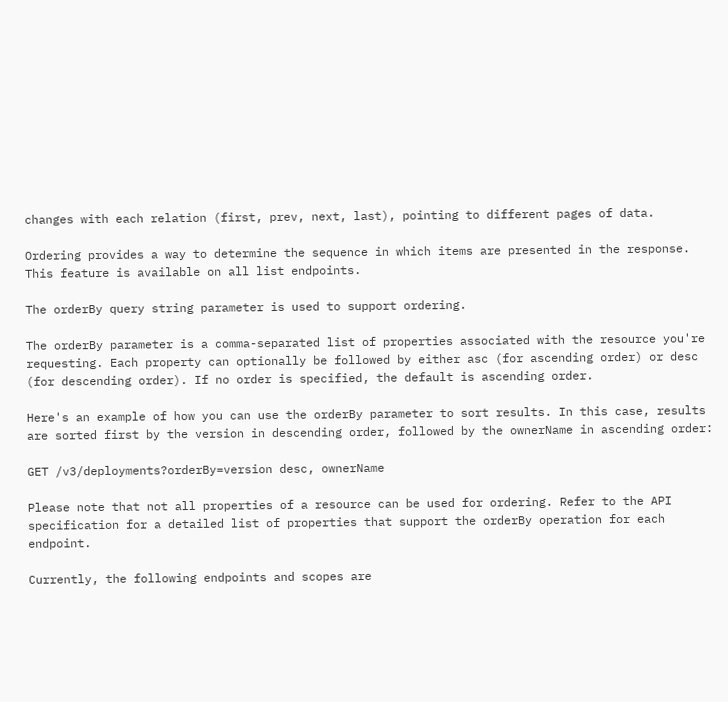changes with each relation (first, prev, next, last), pointing to different pages of data.

Ordering provides a way to determine the sequence in which items are presented in the response. This feature is available on all list endpoints.

The orderBy query string parameter is used to support ordering.

The orderBy parameter is a comma-separated list of properties associated with the resource you're requesting. Each property can optionally be followed by either asc (for ascending order) or desc (for descending order). If no order is specified, the default is ascending order.

Here's an example of how you can use the orderBy parameter to sort results. In this case, results are sorted first by the version in descending order, followed by the ownerName in ascending order:

GET /v3/deployments?orderBy=version desc, ownerName

Please note that not all properties of a resource can be used for ordering. Refer to the API specification for a detailed list of properties that support the orderBy operation for each endpoint.

Currently, the following endpoints and scopes are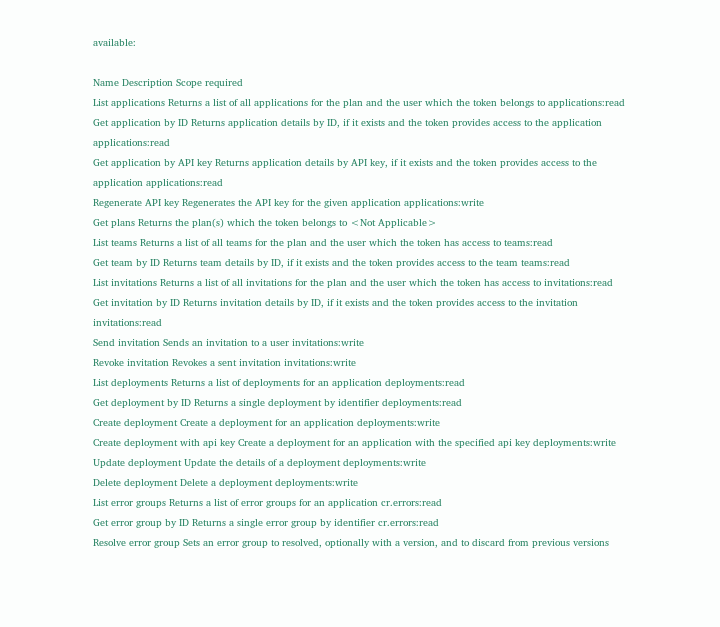available:

Name Description Scope required
List applications Returns a list of all applications for the plan and the user which the token belongs to applications:read
Get application by ID Returns application details by ID, if it exists and the token provides access to the application applications:read
Get application by API key Returns application details by API key, if it exists and the token provides access to the application applications:read
Regenerate API key Regenerates the API key for the given application applications:write
Get plans Returns the plan(s) which the token belongs to <Not Applicable>
List teams Returns a list of all teams for the plan and the user which the token has access to teams:read
Get team by ID Returns team details by ID, if it exists and the token provides access to the team teams:read
List invitations Returns a list of all invitations for the plan and the user which the token has access to invitations:read
Get invitation by ID Returns invitation details by ID, if it exists and the token provides access to the invitation invitations:read
Send invitation Sends an invitation to a user invitations:write
Revoke invitation Revokes a sent invitation invitations:write
List deployments Returns a list of deployments for an application deployments:read
Get deployment by ID Returns a single deployment by identifier deployments:read
Create deployment Create a deployment for an application deployments:write
Create deployment with api key Create a deployment for an application with the specified api key deployments:write
Update deployment Update the details of a deployment deployments:write
Delete deployment Delete a deployment deployments:write
List error groups Returns a list of error groups for an application cr.errors:read
Get error group by ID Returns a single error group by identifier cr.errors:read
Resolve error group Sets an error group to resolved, optionally with a version, and to discard from previous versions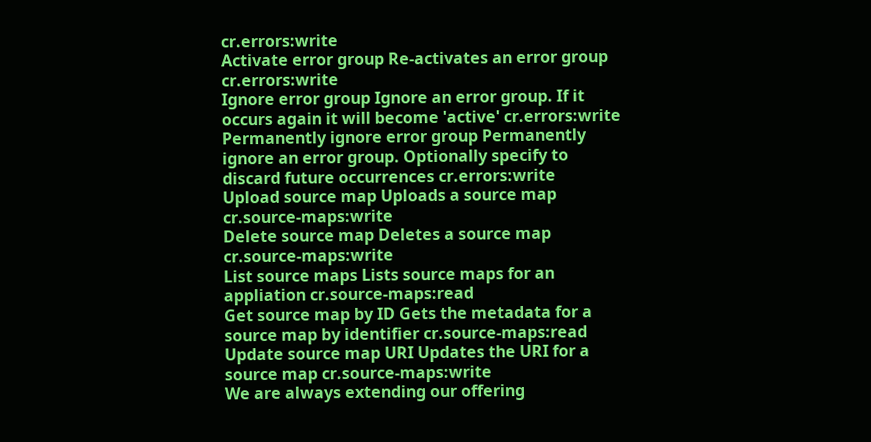cr.errors:write
Activate error group Re-activates an error group cr.errors:write
Ignore error group Ignore an error group. If it occurs again it will become 'active' cr.errors:write
Permanently ignore error group Permanently ignore an error group. Optionally specify to discard future occurrences cr.errors:write
Upload source map Uploads a source map cr.source-maps:write
Delete source map Deletes a source map cr.source-maps:write
List source maps Lists source maps for an appliation cr.source-maps:read
Get source map by ID Gets the metadata for a source map by identifier cr.source-maps:read
Update source map URI Updates the URI for a source map cr.source-maps:write
We are always extending our offering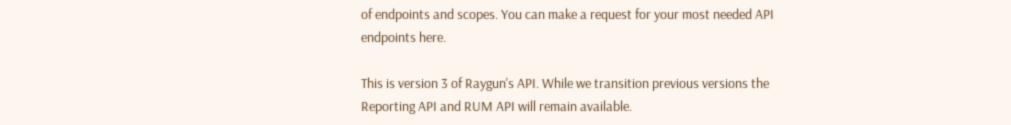of endpoints and scopes. You can make a request for your most needed API endpoints here.

This is version 3 of Raygun's API. While we transition previous versions the Reporting API and RUM API will remain available.